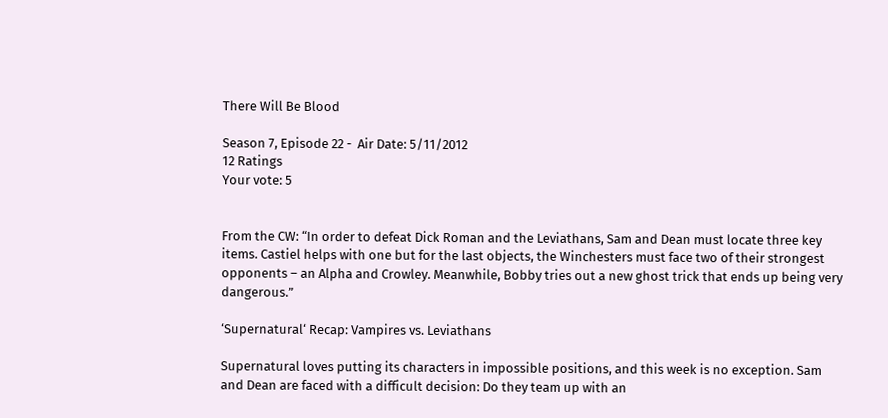There Will Be Blood

Season 7, Episode 22 -  Air Date: 5/11/2012
12 Ratings
Your vote: 5


From the CW: “In order to defeat Dick Roman and the Leviathans, Sam and Dean must locate three key items. Castiel helps with one but for the last objects, the Winchesters must face two of their strongest opponents – an Alpha and Crowley. Meanwhile, Bobby tries out a new ghost trick that ends up being very dangerous.”

‘Supernatural‘ Recap: Vampires vs. Leviathans

Supernatural loves putting its characters in impossible positions, and this week is no exception. Sam and Dean are faced with a difficult decision: Do they team up with an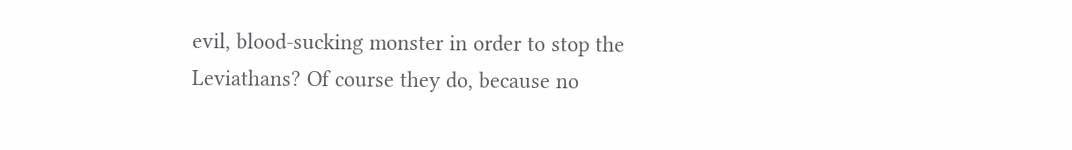evil, blood-sucking monster in order to stop the Leviathans? Of course they do, because no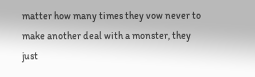matter how many times they vow never to make another deal with a monster, they just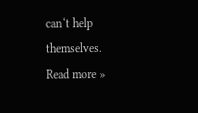can‘t help themselves.
Read more »